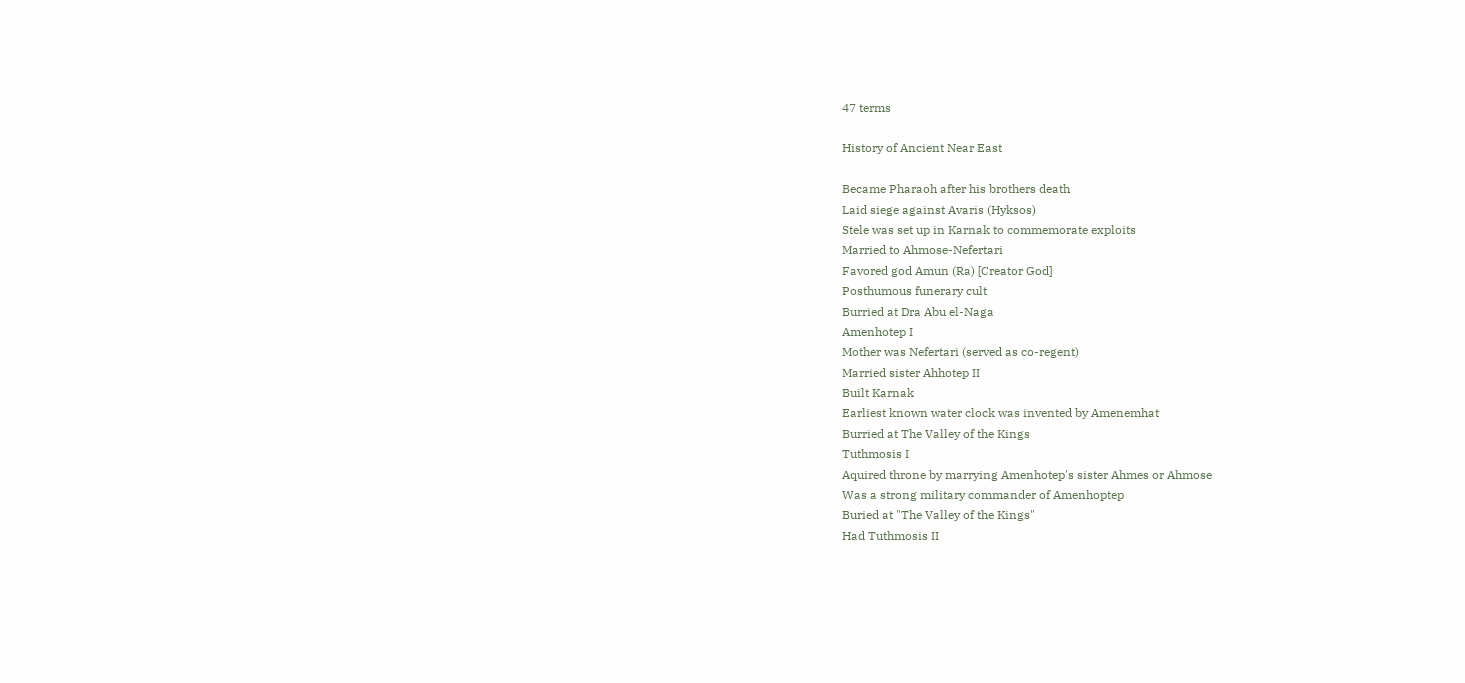47 terms

History of Ancient Near East

Became Pharaoh after his brothers death
Laid siege against Avaris (Hyksos)
Stele was set up in Karnak to commemorate exploits
Married to Ahmose-Nefertari
Favored god Amun (Ra) [Creator God]
Posthumous funerary cult
Burried at Dra Abu el-Naga
Amenhotep I
Mother was Nefertari (served as co-regent)
Married sister Ahhotep II
Built Karnak
Earliest known water clock was invented by Amenemhat
Burried at The Valley of the Kings
Tuthmosis I
Aquired throne by marrying Amenhotep's sister Ahmes or Ahmose
Was a strong military commander of Amenhoptep
Buried at "The Valley of the Kings"
Had Tuthmosis II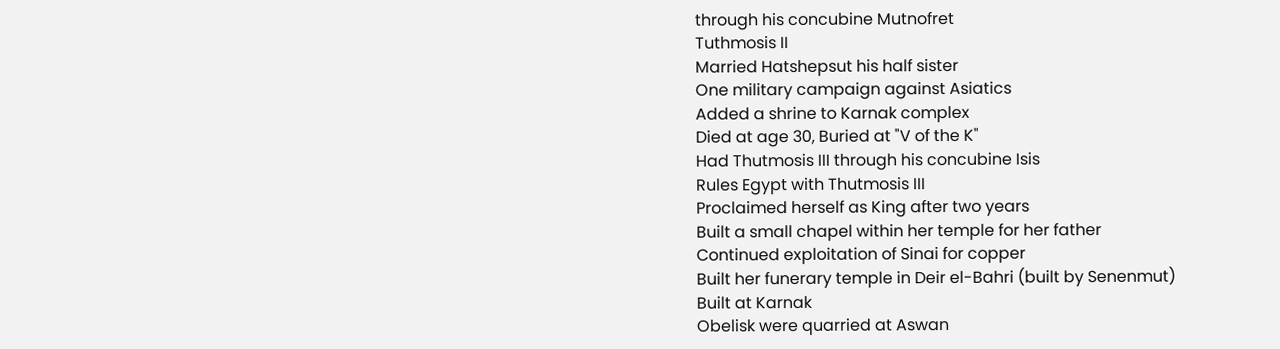through his concubine Mutnofret
Tuthmosis II
Married Hatshepsut his half sister
One military campaign against Asiatics
Added a shrine to Karnak complex
Died at age 30, Buried at "V of the K"
Had Thutmosis III through his concubine Isis
Rules Egypt with Thutmosis III
Proclaimed herself as King after two years
Built a small chapel within her temple for her father
Continued exploitation of Sinai for copper
Built her funerary temple in Deir el-Bahri (built by Senenmut)
Built at Karnak
Obelisk were quarried at Aswan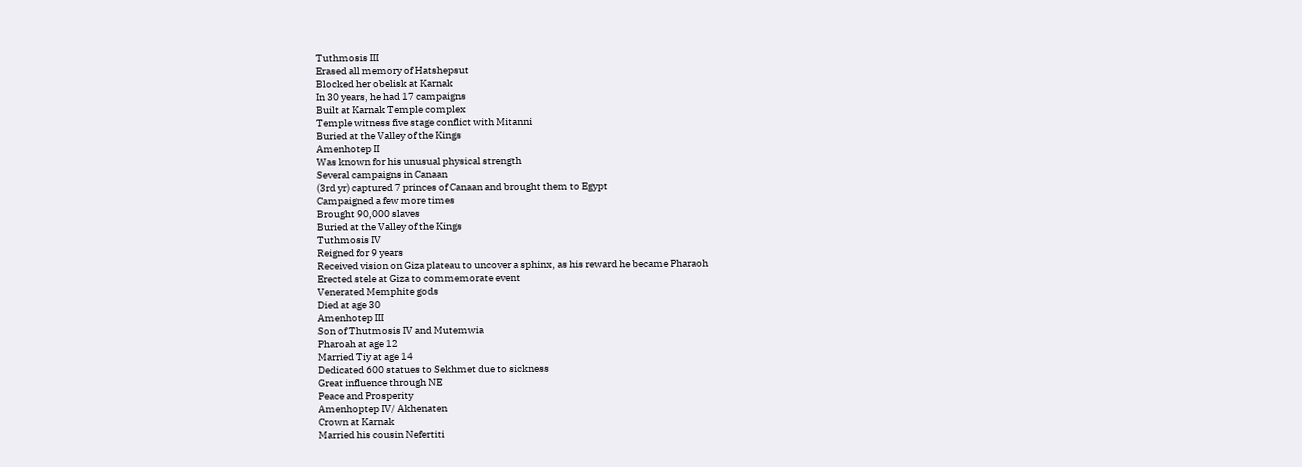Tuthmosis III
Erased all memory of Hatshepsut
Blocked her obelisk at Karnak
In 30 years, he had 17 campaigns
Built at Karnak Temple complex
Temple witness five stage conflict with Mitanni
Buried at the Valley of the Kings
Amenhotep II
Was known for his unusual physical strength
Several campaigns in Canaan
(3rd yr) captured 7 princes of Canaan and brought them to Egypt
Campaigned a few more times
Brought 90,000 slaves
Buried at the Valley of the Kings
Tuthmosis IV
Reigned for 9 years
Received vision on Giza plateau to uncover a sphinx, as his reward he became Pharaoh
Erected stele at Giza to commemorate event
Venerated Memphite gods
Died at age 30
Amenhotep III
Son of Thutmosis IV and Mutemwia
Pharoah at age 12
Married Tiy at age 14
Dedicated 600 statues to Sekhmet due to sickness
Great influence through NE
Peace and Prosperity
Amenhoptep IV/ Akhenaten
Crown at Karnak
Married his cousin Nefertiti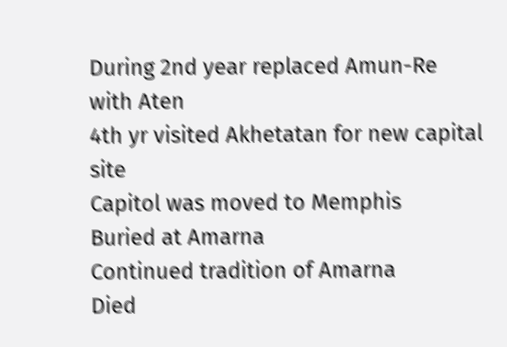During 2nd year replaced Amun-Re with Aten
4th yr visited Akhetatan for new capital site
Capitol was moved to Memphis
Buried at Amarna
Continued tradition of Amarna
Died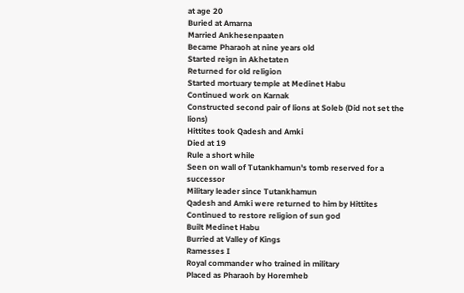at age 20
Buried at Amarna
Married Ankhesenpaaten
Became Pharaoh at nine years old
Started reign in Akhetaten
Returned for old religion
Started mortuary temple at Medinet Habu
Continued work on Karnak
Constructed second pair of lions at Soleb (Did not set the lions)
Hittites took Qadesh and Amki
Died at 19
Rule a short while
Seen on wall of Tutankhamun's tomb reserved for a successor
Military leader since Tutankhamun
Qadesh and Amki were returned to him by Hittites
Continued to restore religion of sun god
Built Medinet Habu
Burried at Valley of Kings
Ramesses I
Royal commander who trained in military
Placed as Pharaoh by Horemheb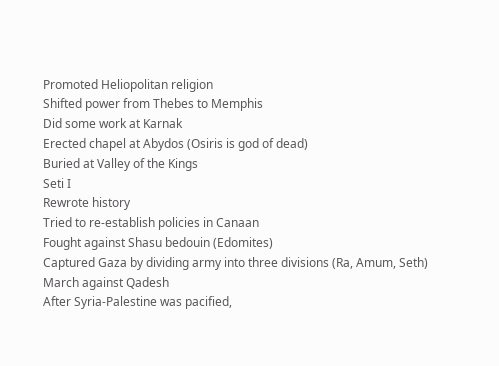Promoted Heliopolitan religion
Shifted power from Thebes to Memphis
Did some work at Karnak
Erected chapel at Abydos (Osiris is god of dead)
Buried at Valley of the Kings
Seti I
Rewrote history
Tried to re-establish policies in Canaan
Fought against Shasu bedouin (Edomites)
Captured Gaza by dividing army into three divisions (Ra, Amum, Seth)
March against Qadesh
After Syria-Palestine was pacified,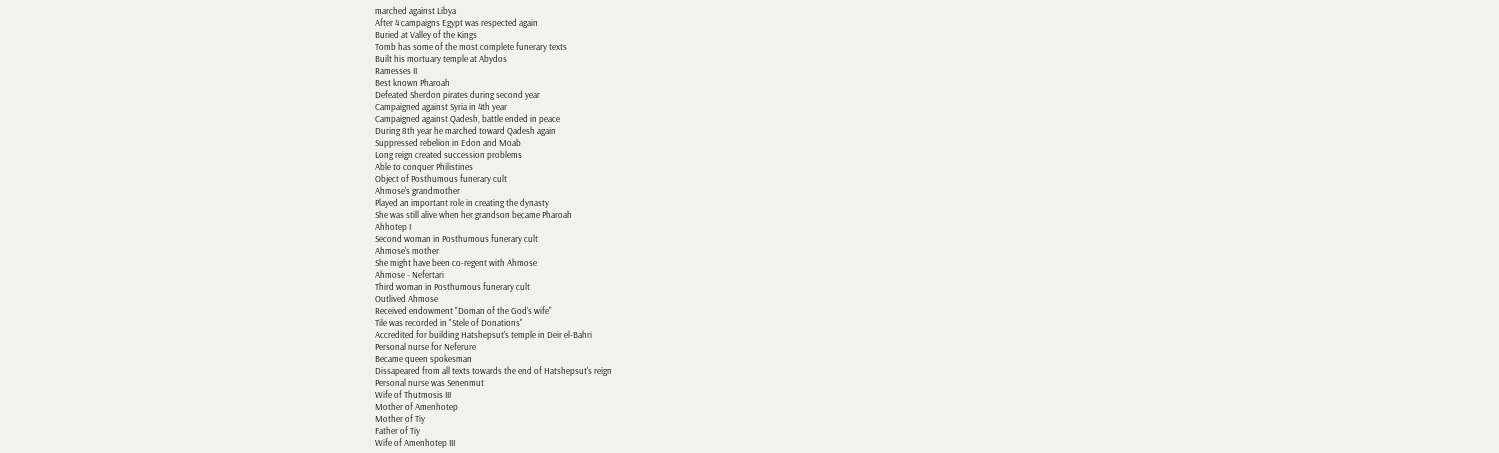marched against Libya
After 4 campaigns Egypt was respected again
Buried at Valley of the Kings
Tomb has some of the most complete funerary texts
Built his mortuary temple at Abydos
Ramesses II
Best known Pharoah
Defeated Sherdon pirates during second year
Campaigned against Syria in 4th year
Campaigned against Qadesh, battle ended in peace
During 8th year he marched toward Qadesh again
Suppressed rebelion in Edon and Moab
Long reign created succession problems
Able to conquer Philistines
Object of Posthumous funerary cult
Ahmose's grandmother
Played an important role in creating the dynasty
She was still alive when her grandson became Pharoah
Ahhotep I
Second woman in Posthumous funerary cult
Ahmose's mother
She might have been co-regent with Ahmose
Ahmose - Nefertari
Third woman in Posthumous funerary cult
Outlived Ahmose
Received endowment "Doman of the God's wife"
Tile was recorded in "Stele of Donations"
Accredited for building Hatshepsut's temple in Deir el-Bahri
Personal nurse for Neferure
Became queen spokesman
Dissapeared from all texts towards the end of Hatshepsut's reign
Personal nurse was Senenmut
Wife of Thutmosis III
Mother of Amenhotep
Mother of Tiy
Father of Tiy
Wife of Amenhotep III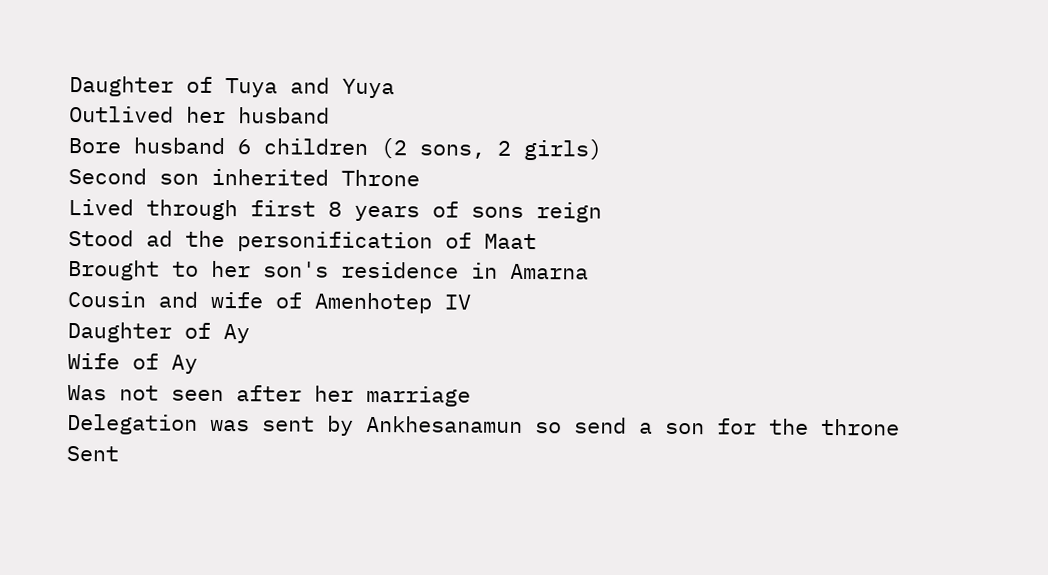Daughter of Tuya and Yuya
Outlived her husband
Bore husband 6 children (2 sons, 2 girls)
Second son inherited Throne
Lived through first 8 years of sons reign
Stood ad the personification of Maat
Brought to her son's residence in Amarna
Cousin and wife of Amenhotep IV
Daughter of Ay
Wife of Ay
Was not seen after her marriage
Delegation was sent by Ankhesanamun so send a son for the throne
Sent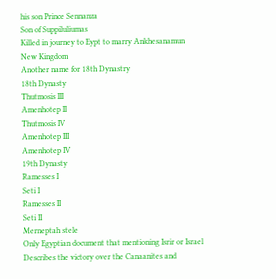his son Prince Sennanza
Son of Suppiluliumas
Killed in journey to Eypt to marry Ankhesanamun
New Kingdom
Another name for 18th Dynastry
18th Dynasty
Thutmosis III
Amenhotep II
Thutmosis IV
Amenhotep III
Amenhotep IV
19th Dynasty
Ramesses I
Seti I
Ramesses II
Seti II
Merneptah stele
Only Egyptian document that mentioning Isrir or Israel
Describes the victory over the Canaanites and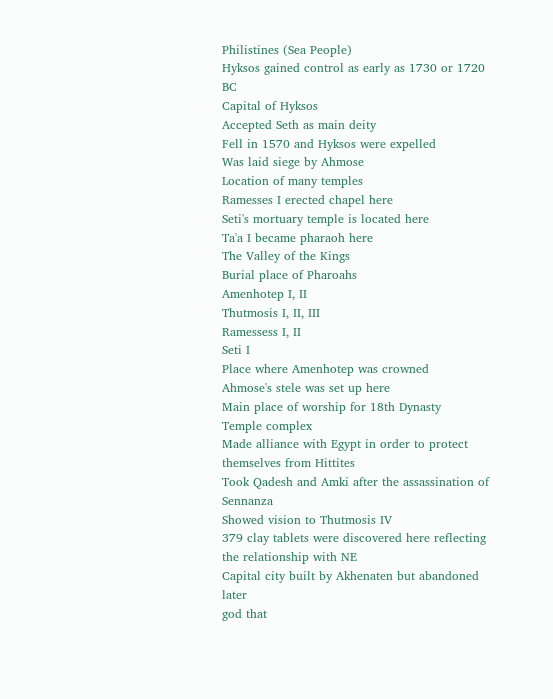Philistines (Sea People)
Hyksos gained control as early as 1730 or 1720 BC
Capital of Hyksos
Accepted Seth as main deity
Fell in 1570 and Hyksos were expelled
Was laid siege by Ahmose
Location of many temples
Ramesses I erected chapel here
Seti's mortuary temple is located here
Ta'a I became pharaoh here
The Valley of the Kings
Burial place of Pharoahs
Amenhotep I, II
Thutmosis I, II, III
Ramessess I, II
Seti I
Place where Amenhotep was crowned
Ahmose's stele was set up here
Main place of worship for 18th Dynasty
Temple complex
Made alliance with Egypt in order to protect themselves from Hittites
Took Qadesh and Amki after the assassination of Sennanza
Showed vision to Thutmosis IV
379 clay tablets were discovered here reflecting the relationship with NE
Capital city built by Akhenaten but abandoned later
god that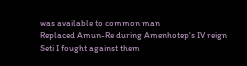was available to common man
Replaced Amun-Re during Amenhotep's IV reign
Seti I fought against them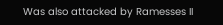Was also attacked by Ramesses II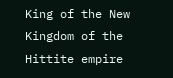King of the New Kingdom of the Hittite empire